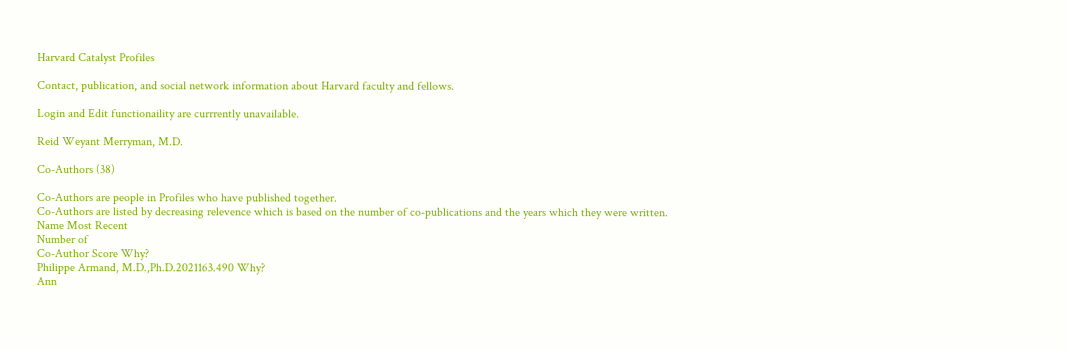Harvard Catalyst Profiles

Contact, publication, and social network information about Harvard faculty and fellows.

Login and Edit functionaility are currrently unavailable.

Reid Weyant Merryman, M.D.

Co-Authors (38)

Co-Authors are people in Profiles who have published together.
Co-Authors are listed by decreasing relevence which is based on the number of co-publications and the years which they were written.
Name Most Recent
Number of
Co-Author Score Why?
Philippe Armand, M.D.,Ph.D.2021163.490 Why?
Ann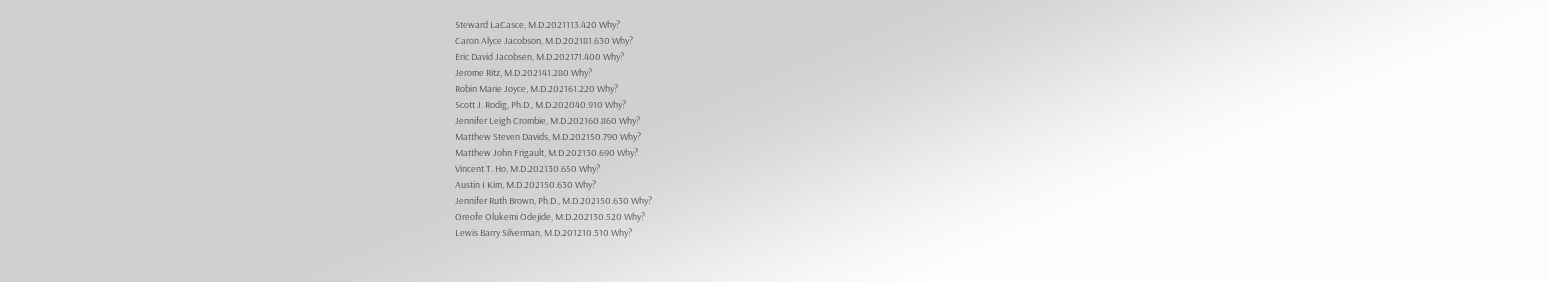Steward LaCasce, M.D.2021113.420 Why?
Caron Alyce Jacobson, M.D.202181.630 Why?
Eric David Jacobsen, M.D.202171.400 Why?
Jerome Ritz, M.D.202141.280 Why?
Robin Marie Joyce, M.D.202161.220 Why?
Scott J. Rodig, Ph.D., M.D.202040.910 Why?
Jennifer Leigh Crombie, M.D.202160.860 Why?
Matthew Steven Davids, M.D.202150.790 Why?
Matthew John Frigault, M.D.202130.690 Why?
Vincent T. Ho, M.D.202130.650 Why?
Austin I Kim, M.D.202150.630 Why?
Jennifer Ruth Brown, Ph.D., M.D.202150.630 Why?
Oreofe Olukemi Odejide, M.D.202130.520 Why?
Lewis Barry Silverman, M.D.201210.510 Why?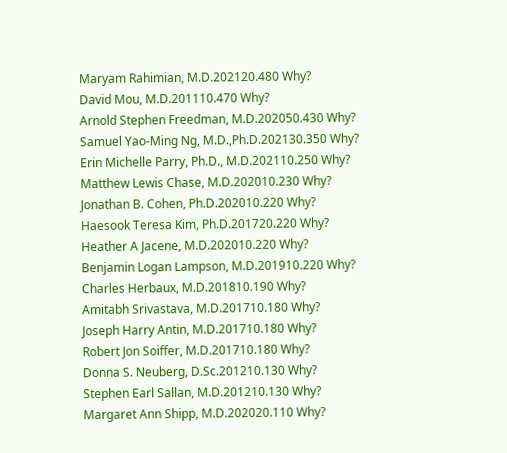Maryam Rahimian, M.D.202120.480 Why?
David Mou, M.D.201110.470 Why?
Arnold Stephen Freedman, M.D.202050.430 Why?
Samuel Yao-Ming Ng, M.D.,Ph.D.202130.350 Why?
Erin Michelle Parry, Ph.D., M.D.202110.250 Why?
Matthew Lewis Chase, M.D.202010.230 Why?
Jonathan B. Cohen, Ph.D.202010.220 Why?
Haesook Teresa Kim, Ph.D.201720.220 Why?
Heather A Jacene, M.D.202010.220 Why?
Benjamin Logan Lampson, M.D.201910.220 Why?
Charles Herbaux, M.D.201810.190 Why?
Amitabh Srivastava, M.D.201710.180 Why?
Joseph Harry Antin, M.D.201710.180 Why?
Robert Jon Soiffer, M.D.201710.180 Why?
Donna S. Neuberg, D.Sc.201210.130 Why?
Stephen Earl Sallan, M.D.201210.130 Why?
Margaret Ann Shipp, M.D.202020.110 Why?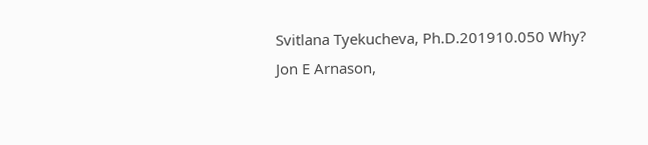Svitlana Tyekucheva, Ph.D.201910.050 Why?
Jon E Arnason,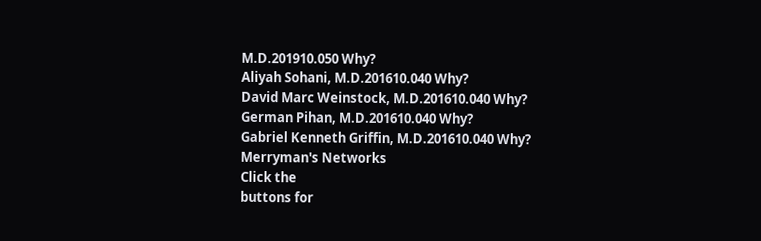M.D.201910.050 Why?
Aliyah Sohani, M.D.201610.040 Why?
David Marc Weinstock, M.D.201610.040 Why?
German Pihan, M.D.201610.040 Why?
Gabriel Kenneth Griffin, M.D.201610.040 Why?
Merryman's Networks
Click the
buttons for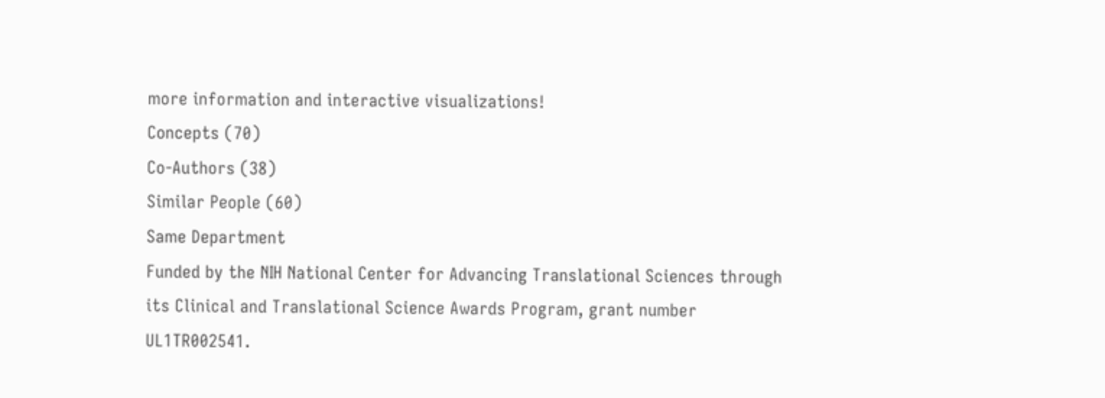more information and interactive visualizations!
Concepts (70)
Co-Authors (38)
Similar People (60)
Same Department
Funded by the NIH National Center for Advancing Translational Sciences through its Clinical and Translational Science Awards Program, grant number UL1TR002541.